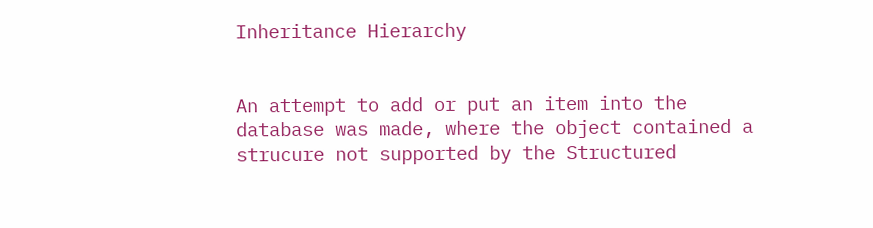Inheritance Hierarchy


An attempt to add or put an item into the database was made, where the object contained a strucure not supported by the Structured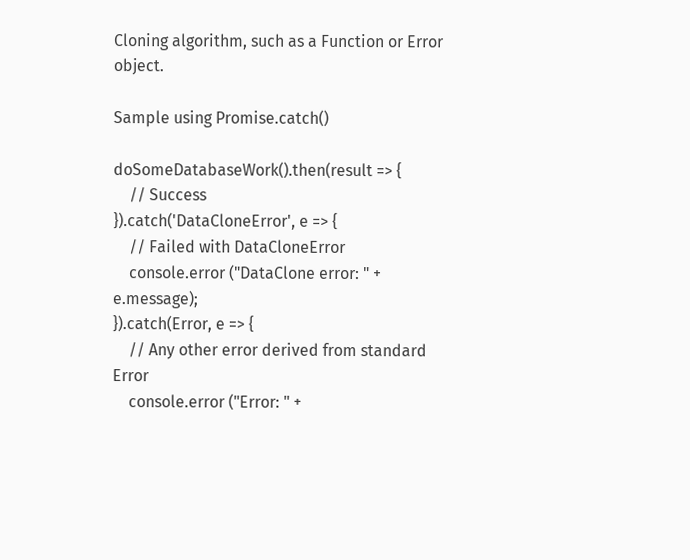Cloning algorithm, such as a Function or Error object.

Sample using Promise.catch()

doSomeDatabaseWork().then(result => {
    // Success
}).catch('DataCloneError', e => {
    // Failed with DataCloneError
    console.error ("DataClone error: " + e.message);
}).catch(Error, e => {
    // Any other error derived from standard Error
    console.error ("Error: " +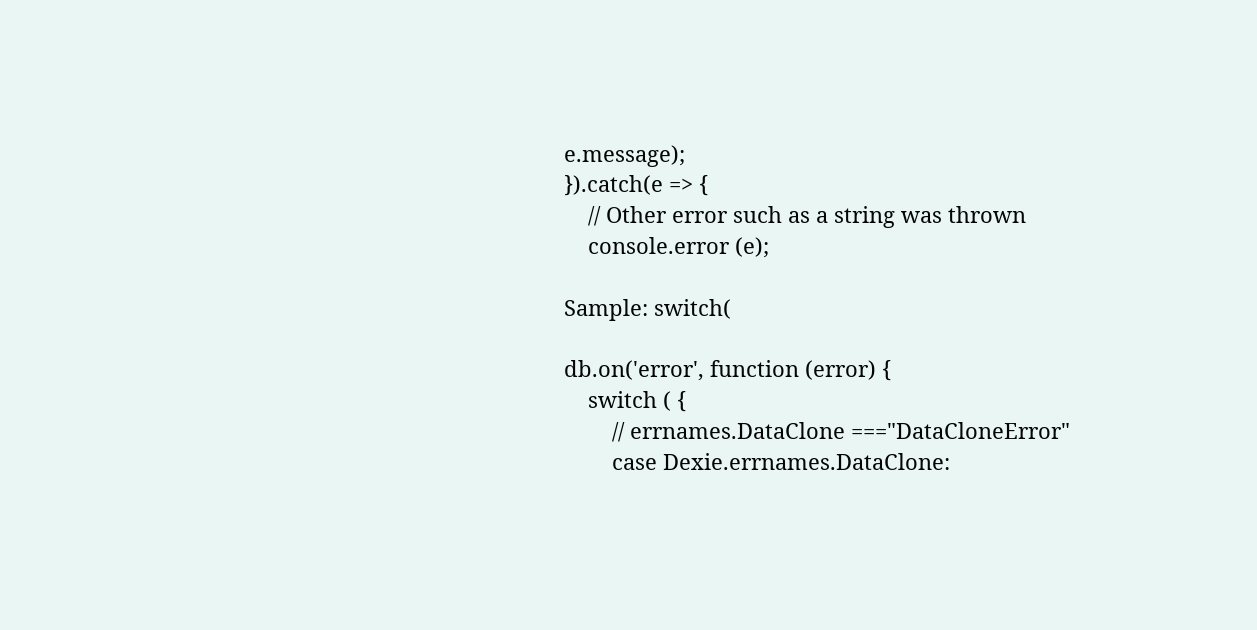e.message);
}).catch(e => {
    // Other error such as a string was thrown
    console.error (e);

Sample: switch(

db.on('error', function (error) {
    switch ( {
        // errnames.DataClone ==="DataCloneError"
        case Dexie.errnames.DataClone: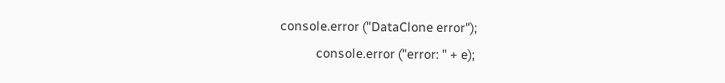console.error ("DataClone error");
            console.error ("error: " + e);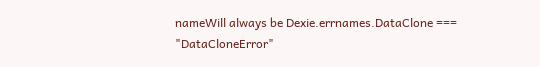nameWill always be Dexie.errnames.DataClone === "DataCloneError"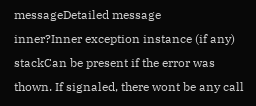messageDetailed message
inner?Inner exception instance (if any)
stackCan be present if the error was thown. If signaled, there wont be any call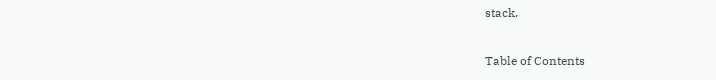stack.

Table of Contents